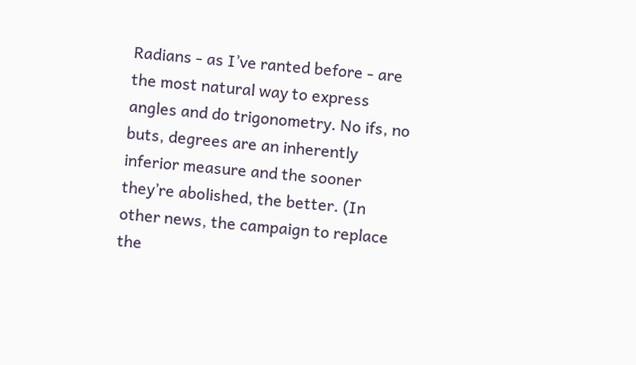Radians - as I’ve ranted before - are the most natural way to express angles and do trigonometry. No ifs, no buts, degrees are an inherently inferior measure and the sooner they’re abolished, the better. (In other news, the campaign to replace the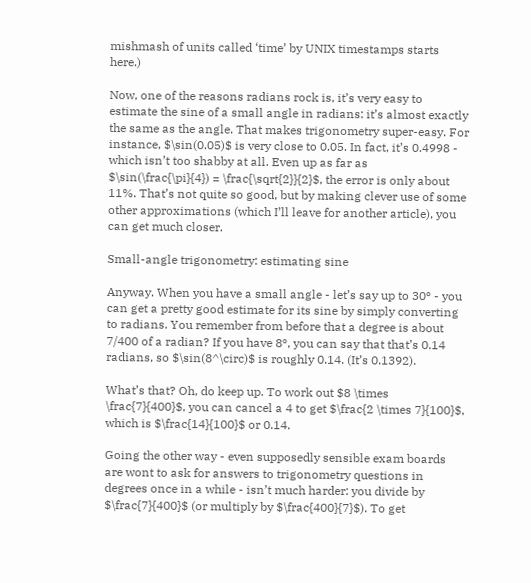mishmash of units called ‘time’ by UNIX timestamps starts here.)

Now, one of the reasons radians rock is, it’s very easy to estimate the sine of a small angle in radians: it’s almost exactly the same as the angle. That makes trigonometry super-easy. For instance, $\sin(0.05)$ is very close to 0.05. In fact, it’s 0.4998 - which isn’t too shabby at all. Even up as far as $\sin(\frac{\pi}{4}) = \frac{\sqrt{2}}{2}$, the error is only about 11%. That’s not quite so good, but by making clever use of some other approximations (which I’ll leave for another article), you can get much closer.

Small-angle trigonometry: estimating sine

Anyway. When you have a small angle - let’s say up to 30º - you can get a pretty good estimate for its sine by simply converting to radians. You remember from before that a degree is about 7/400 of a radian? If you have 8º, you can say that that’s 0.14 radians, so $\sin(8^\circ)$ is roughly 0.14. (It’s 0.1392).

What’s that? Oh, do keep up. To work out $8 \times \frac{7}{400}$, you can cancel a 4 to get $\frac{2 \times 7}{100}$, which is $\frac{14}{100}$ or 0.14.

Going the other way - even supposedly sensible exam boards are wont to ask for answers to trigonometry questions in degrees once in a while - isn’t much harder: you divide by $\frac{7}{400}$ (or multiply by $\frac{400}{7}$). To get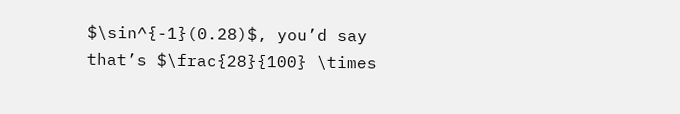$\sin^{-1}(0.28)$, you’d say that’s $\frac{28}{100} \times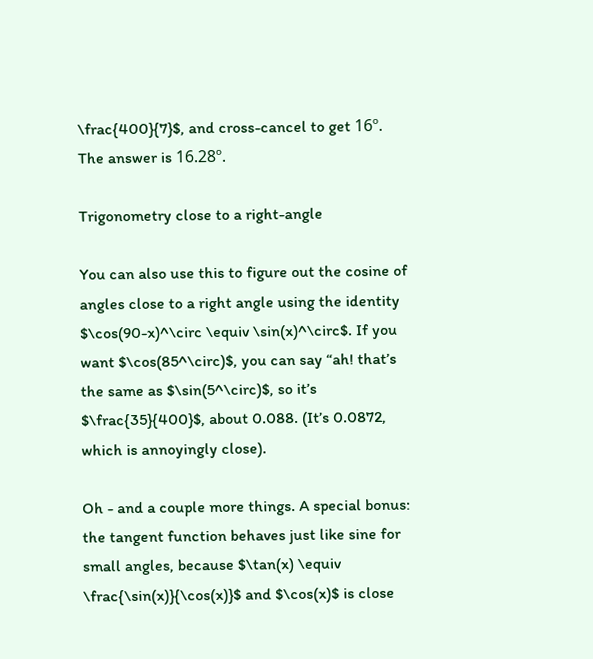\frac{400}{7}$, and cross-cancel to get 16º. The answer is 16.28º.

Trigonometry close to a right-angle

You can also use this to figure out the cosine of angles close to a right angle using the identity $\cos(90-x)^\circ \equiv \sin(x)^\circ$. If you want $\cos(85^\circ)$, you can say “ah! that’s the same as $\sin(5^\circ)$, so it’s $\frac{35}{400}$, about 0.088. (It’s 0.0872, which is annoyingly close).

Oh - and a couple more things. A special bonus: the tangent function behaves just like sine for small angles, because $\tan(x) \equiv \frac{\sin(x)}{\cos(x)}$ and $\cos(x)$ is close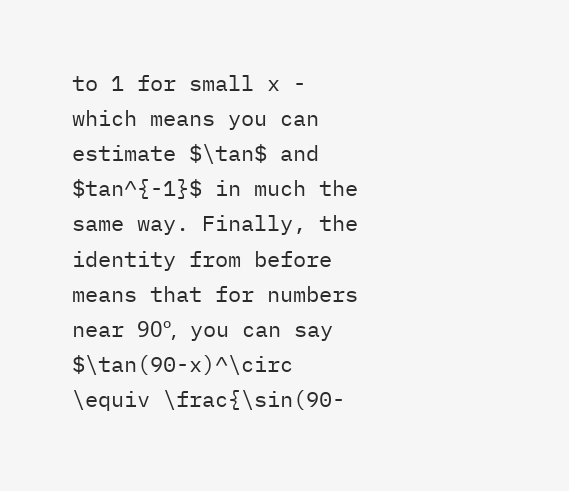to 1 for small x - which means you can estimate $\tan$ and $tan^{-1}$ in much the same way. Finally, the identity from before means that for numbers near 90º, you can say $\tan(90-x)^\circ \equiv \frac{\sin(90-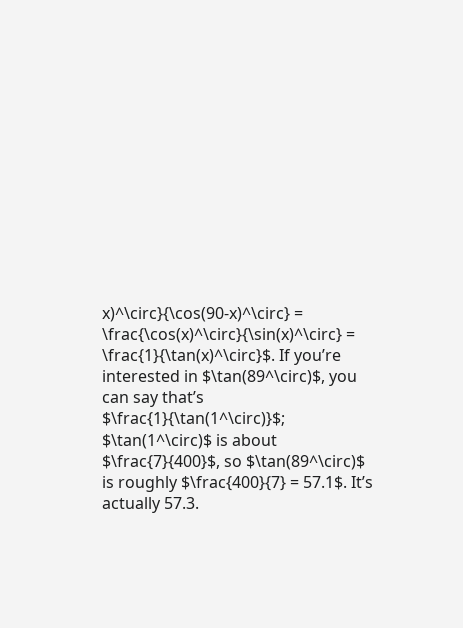x)^\circ}{\cos(90-x)^\circ} = \frac{\cos(x)^\circ}{\sin(x)^\circ} = \frac{1}{\tan(x)^\circ}$. If you’re interested in $\tan(89^\circ)$, you can say that’s $\frac{1}{\tan(1^\circ)}$; $\tan(1^\circ)$ is about $\frac{7}{400}$, so $\tan(89^\circ)$ is roughly $\frac{400}{7} = 57.1$. It’s actually 57.3.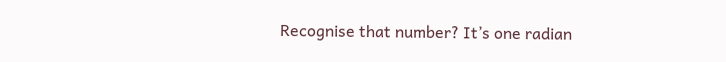Recognise that number? It’s one radian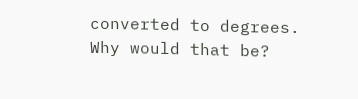converted to degrees. Why would that be?